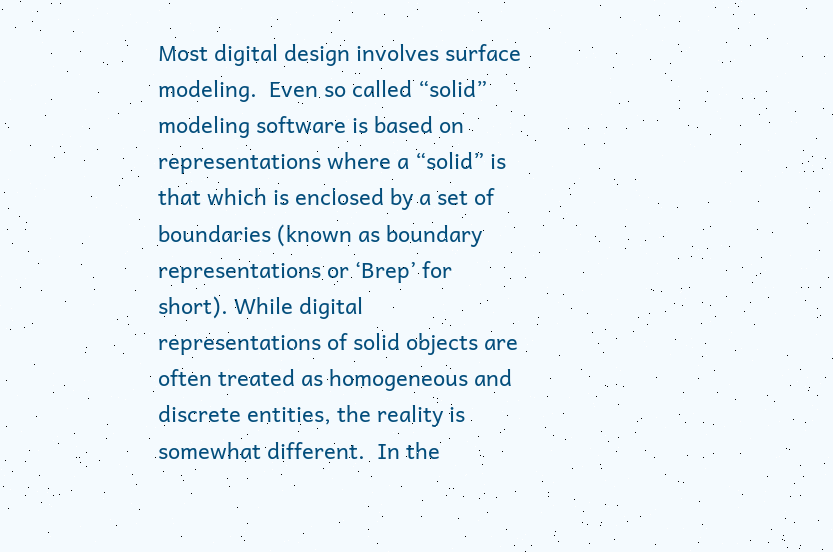Most digital design involves surface modeling.  Even so called “solid” modeling software is based on representations where a “solid” is that which is enclosed by a set of boundaries (known as boundary representations or ‘Brep’ for short). While digital representations of solid objects are often treated as homogeneous and discrete entities, the reality is somewhat different.  In the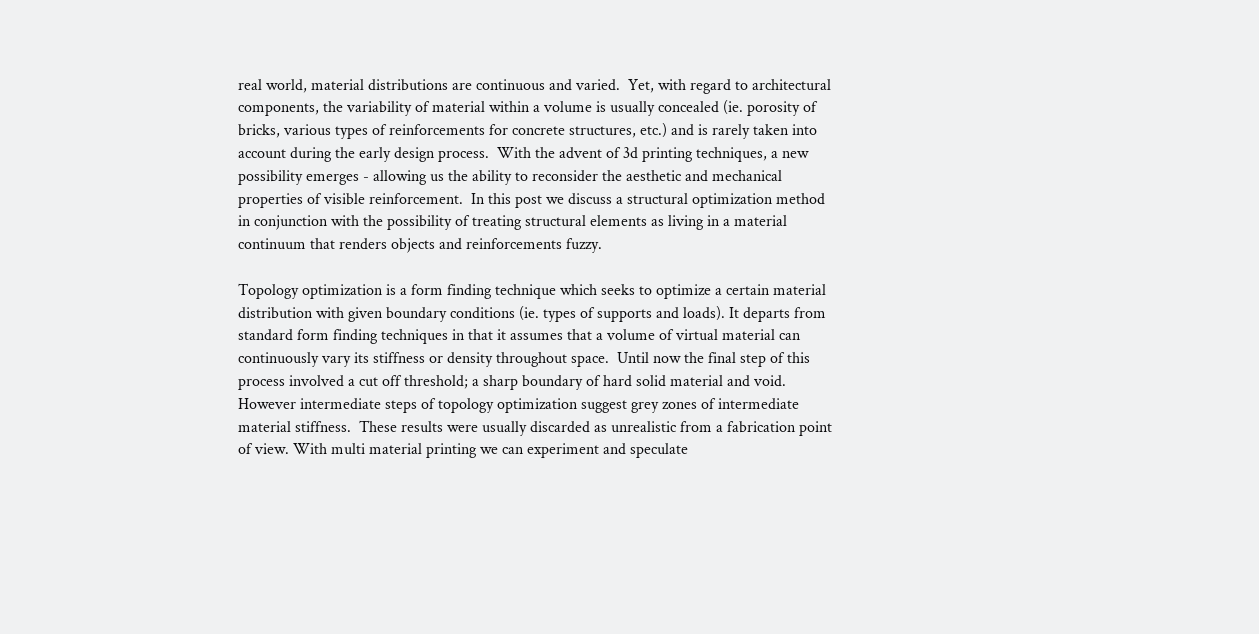real world, material distributions are continuous and varied.  Yet, with regard to architectural components, the variability of material within a volume is usually concealed (ie. porosity of bricks, various types of reinforcements for concrete structures, etc.) and is rarely taken into account during the early design process.  With the advent of 3d printing techniques, a new possibility emerges - allowing us the ability to reconsider the aesthetic and mechanical properties of visible reinforcement.  In this post we discuss a structural optimization method in conjunction with the possibility of treating structural elements as living in a material continuum that renders objects and reinforcements fuzzy.

Topology optimization is a form finding technique which seeks to optimize a certain material distribution with given boundary conditions (ie. types of supports and loads). It departs from standard form finding techniques in that it assumes that a volume of virtual material can continuously vary its stiffness or density throughout space.  Until now the final step of this process involved a cut off threshold; a sharp boundary of hard solid material and void. However intermediate steps of topology optimization suggest grey zones of intermediate material stiffness.  These results were usually discarded as unrealistic from a fabrication point of view. With multi material printing we can experiment and speculate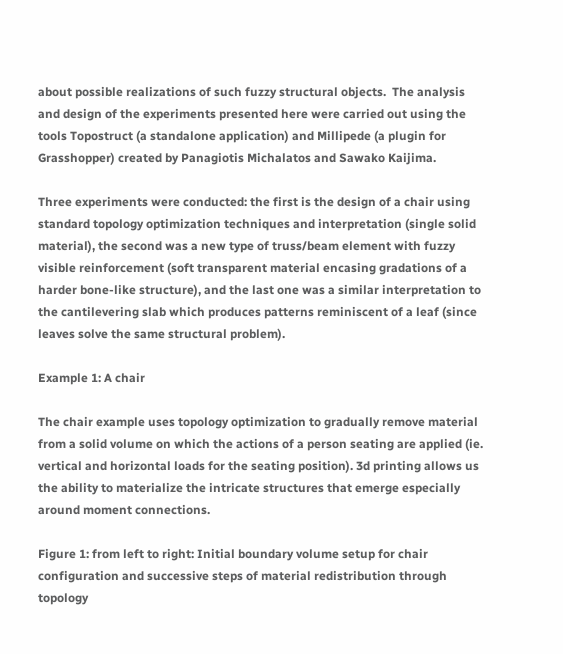about possible realizations of such fuzzy structural objects.  The analysis and design of the experiments presented here were carried out using the tools Topostruct (a standalone application) and Millipede (a plugin for Grasshopper) created by Panagiotis Michalatos and Sawako Kaijima.

Three experiments were conducted: the first is the design of a chair using standard topology optimization techniques and interpretation (single solid material), the second was a new type of truss/beam element with fuzzy visible reinforcement (soft transparent material encasing gradations of a harder bone-like structure), and the last one was a similar interpretation to the cantilevering slab which produces patterns reminiscent of a leaf (since leaves solve the same structural problem).

Example 1: A chair

The chair example uses topology optimization to gradually remove material from a solid volume on which the actions of a person seating are applied (ie. vertical and horizontal loads for the seating position). 3d printing allows us the ability to materialize the intricate structures that emerge especially around moment connections.

Figure 1: from left to right: Initial boundary volume setup for chair configuration and successive steps of material redistribution through topology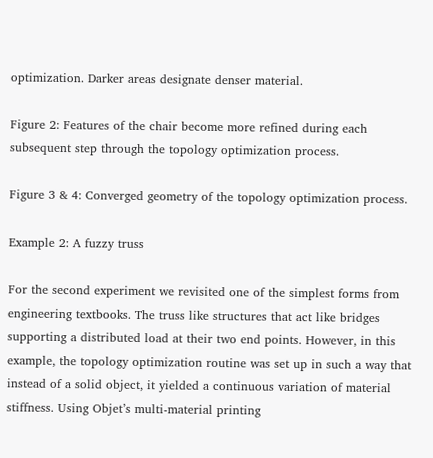optimization. Darker areas designate denser material.

Figure 2: Features of the chair become more refined during each subsequent step through the topology optimization process.

Figure 3 & 4: Converged geometry of the topology optimization process.

Example 2: A fuzzy truss

For the second experiment we revisited one of the simplest forms from engineering textbooks. The truss like structures that act like bridges supporting a distributed load at their two end points. However, in this example, the topology optimization routine was set up in such a way that instead of a solid object, it yielded a continuous variation of material stiffness. Using Objet’s multi-material printing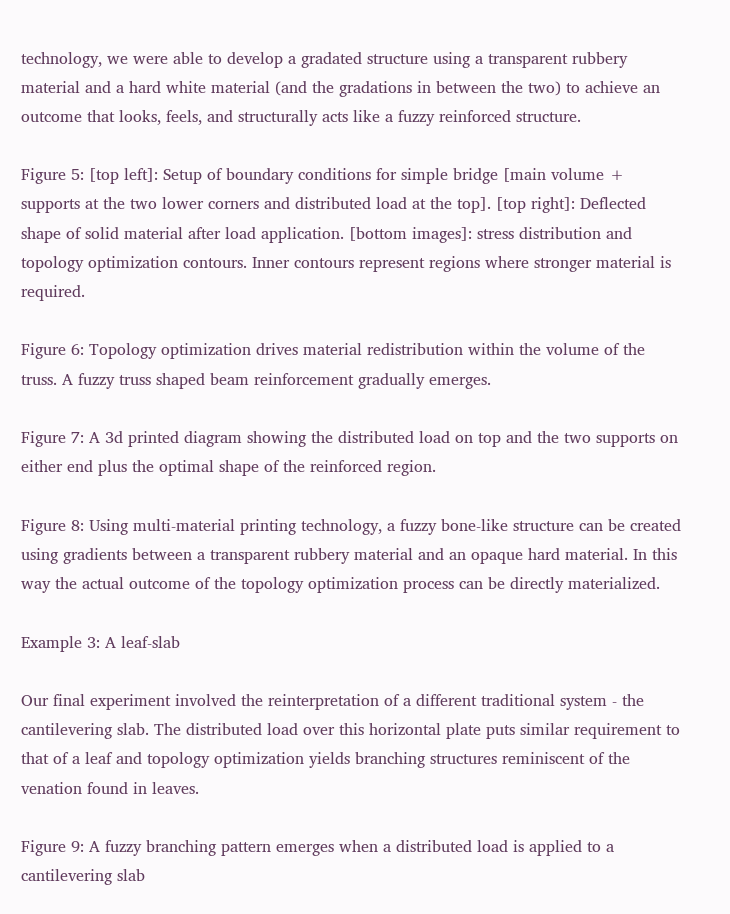technology, we were able to develop a gradated structure using a transparent rubbery material and a hard white material (and the gradations in between the two) to achieve an outcome that looks, feels, and structurally acts like a fuzzy reinforced structure.

Figure 5: [top left]: Setup of boundary conditions for simple bridge [main volume + supports at the two lower corners and distributed load at the top]. [top right]: Deflected shape of solid material after load application. [bottom images]: stress distribution and topology optimization contours. Inner contours represent regions where stronger material is required.

Figure 6: Topology optimization drives material redistribution within the volume of the truss. A fuzzy truss shaped beam reinforcement gradually emerges.

Figure 7: A 3d printed diagram showing the distributed load on top and the two supports on either end plus the optimal shape of the reinforced region.

Figure 8: Using multi-material printing technology, a fuzzy bone-like structure can be created using gradients between a transparent rubbery material and an opaque hard material. In this way the actual outcome of the topology optimization process can be directly materialized.

Example 3: A leaf-slab

Our final experiment involved the reinterpretation of a different traditional system - the cantilevering slab. The distributed load over this horizontal plate puts similar requirement to that of a leaf and topology optimization yields branching structures reminiscent of the venation found in leaves.

Figure 9: A fuzzy branching pattern emerges when a distributed load is applied to a cantilevering slab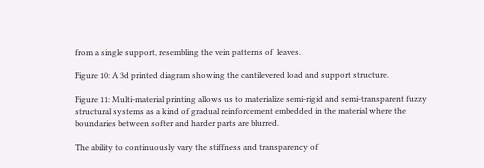from a single support, resembling the vein patterns of  leaves.

Figure 10: A 3d printed diagram showing the cantilevered load and support structure.

Figure 11: Multi-material printing allows us to materialize semi-rigid and semi-transparent fuzzy structural systems as a kind of gradual reinforcement embedded in the material where the boundaries between softer and harder parts are blurred.

The ability to continuously vary the stiffness and transparency of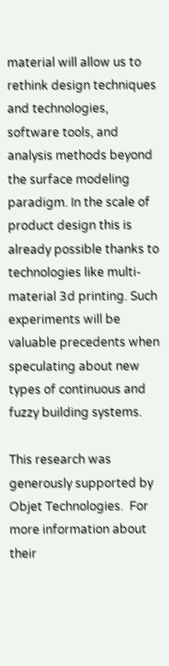material will allow us to rethink design techniques and technologies, software tools, and analysis methods beyond the surface modeling paradigm. In the scale of product design this is already possible thanks to technologies like multi-material 3d printing. Such experiments will be valuable precedents when speculating about new types of continuous and fuzzy building systems.

This research was generously supported by Objet Technologies.  For more information about their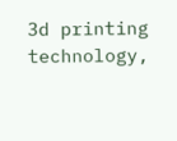3d printing technology,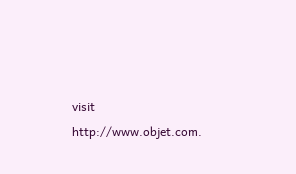visit http://www.objet.com.